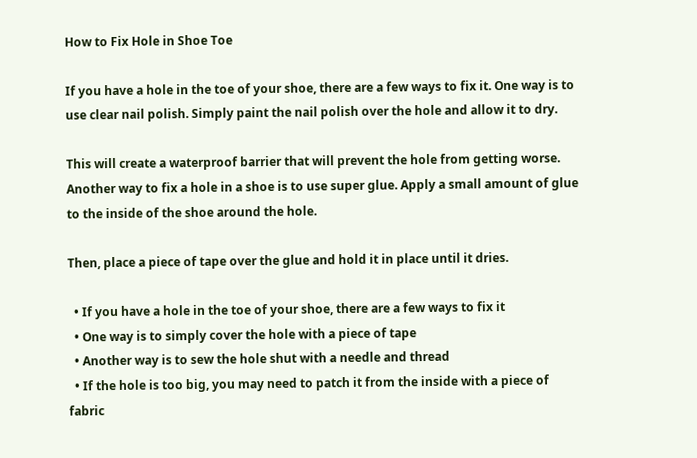How to Fix Hole in Shoe Toe

If you have a hole in the toe of your shoe, there are a few ways to fix it. One way is to use clear nail polish. Simply paint the nail polish over the hole and allow it to dry.

This will create a waterproof barrier that will prevent the hole from getting worse. Another way to fix a hole in a shoe is to use super glue. Apply a small amount of glue to the inside of the shoe around the hole.

Then, place a piece of tape over the glue and hold it in place until it dries.

  • If you have a hole in the toe of your shoe, there are a few ways to fix it
  • One way is to simply cover the hole with a piece of tape
  • Another way is to sew the hole shut with a needle and thread
  • If the hole is too big, you may need to patch it from the inside with a piece of fabric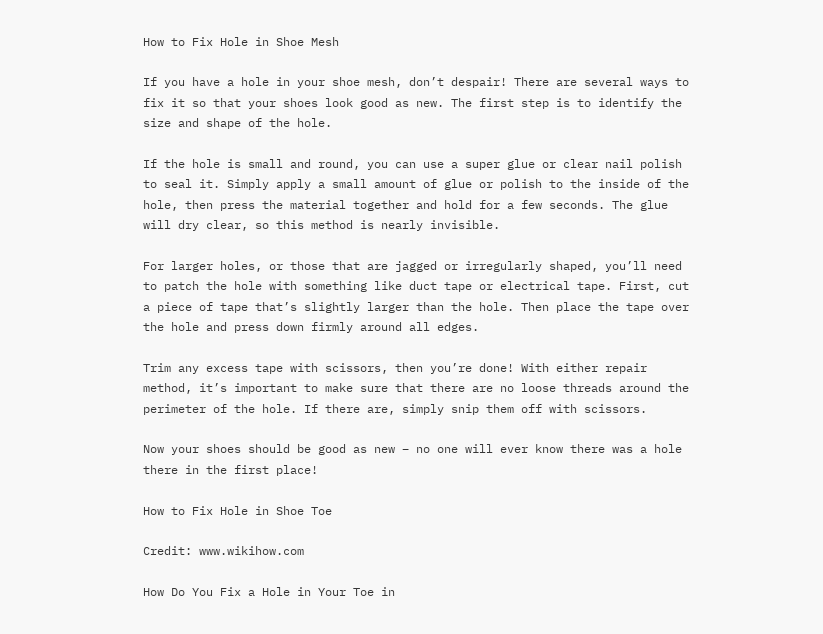How to Fix Hole in Shoe Mesh

If you have a hole in your shoe mesh, don’t despair! There are several ways to fix it so that your shoes look good as new. The first step is to identify the size and shape of the hole.

If the hole is small and round, you can use a super glue or clear nail polish to seal it. Simply apply a small amount of glue or polish to the inside of the hole, then press the material together and hold for a few seconds. The glue will dry clear, so this method is nearly invisible.

For larger holes, or those that are jagged or irregularly shaped, you’ll need to patch the hole with something like duct tape or electrical tape. First, cut a piece of tape that’s slightly larger than the hole. Then place the tape over the hole and press down firmly around all edges.

Trim any excess tape with scissors, then you’re done! With either repair method, it’s important to make sure that there are no loose threads around the perimeter of the hole. If there are, simply snip them off with scissors.

Now your shoes should be good as new – no one will ever know there was a hole there in the first place!

How to Fix Hole in Shoe Toe

Credit: www.wikihow.com

How Do You Fix a Hole in Your Toe in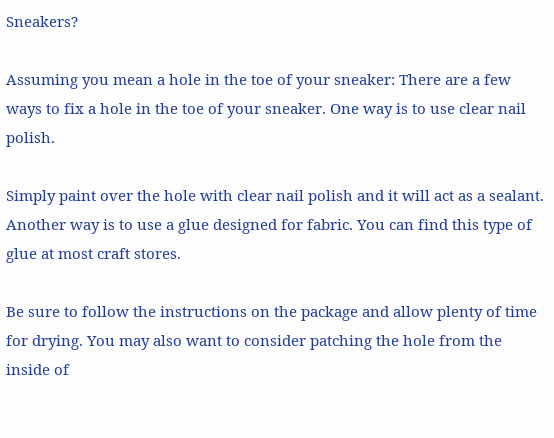Sneakers?

Assuming you mean a hole in the toe of your sneaker: There are a few ways to fix a hole in the toe of your sneaker. One way is to use clear nail polish.

Simply paint over the hole with clear nail polish and it will act as a sealant. Another way is to use a glue designed for fabric. You can find this type of glue at most craft stores.

Be sure to follow the instructions on the package and allow plenty of time for drying. You may also want to consider patching the hole from the inside of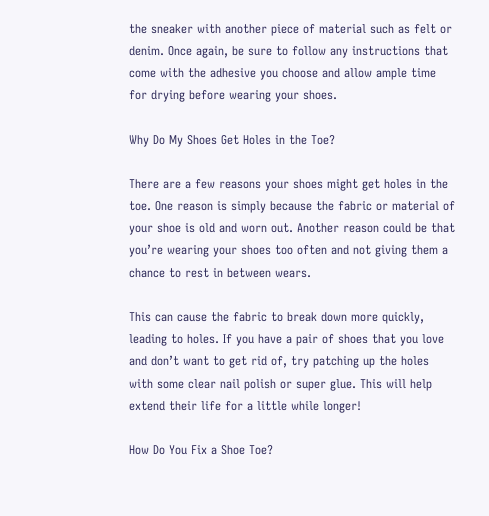the sneaker with another piece of material such as felt or denim. Once again, be sure to follow any instructions that come with the adhesive you choose and allow ample time for drying before wearing your shoes.

Why Do My Shoes Get Holes in the Toe?

There are a few reasons your shoes might get holes in the toe. One reason is simply because the fabric or material of your shoe is old and worn out. Another reason could be that you’re wearing your shoes too often and not giving them a chance to rest in between wears.

This can cause the fabric to break down more quickly, leading to holes. If you have a pair of shoes that you love and don’t want to get rid of, try patching up the holes with some clear nail polish or super glue. This will help extend their life for a little while longer!

How Do You Fix a Shoe Toe?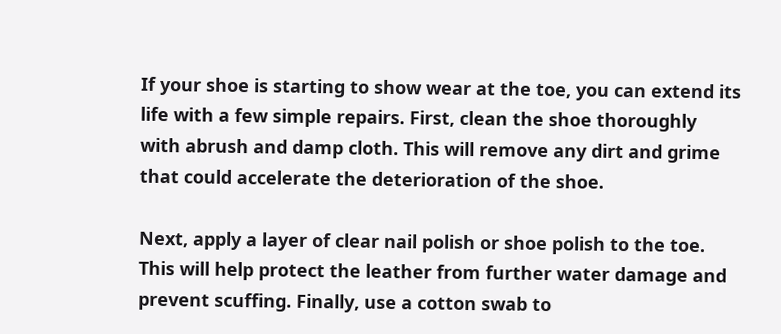If your shoe is starting to show wear at the toe, you can extend its life with a few simple repairs. First, clean the shoe thoroughly with abrush and damp cloth. This will remove any dirt and grime that could accelerate the deterioration of the shoe.

Next, apply a layer of clear nail polish or shoe polish to the toe. This will help protect the leather from further water damage and prevent scuffing. Finally, use a cotton swab to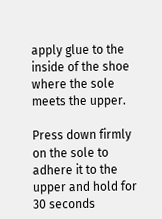apply glue to the inside of the shoe where the sole meets the upper.

Press down firmly on the sole to adhere it to the upper and hold for 30 seconds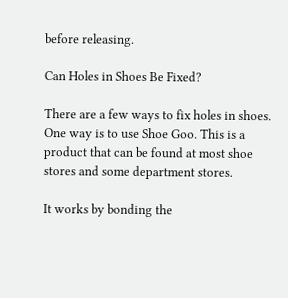before releasing.

Can Holes in Shoes Be Fixed?

There are a few ways to fix holes in shoes. One way is to use Shoe Goo. This is a product that can be found at most shoe stores and some department stores.

It works by bonding the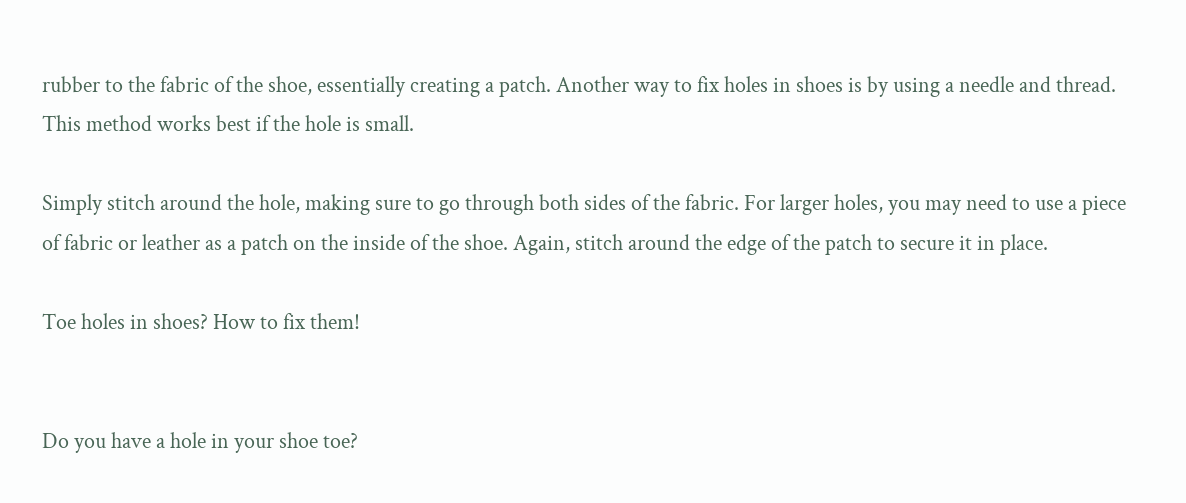rubber to the fabric of the shoe, essentially creating a patch. Another way to fix holes in shoes is by using a needle and thread. This method works best if the hole is small.

Simply stitch around the hole, making sure to go through both sides of the fabric. For larger holes, you may need to use a piece of fabric or leather as a patch on the inside of the shoe. Again, stitch around the edge of the patch to secure it in place.

Toe holes in shoes? How to fix them!


Do you have a hole in your shoe toe?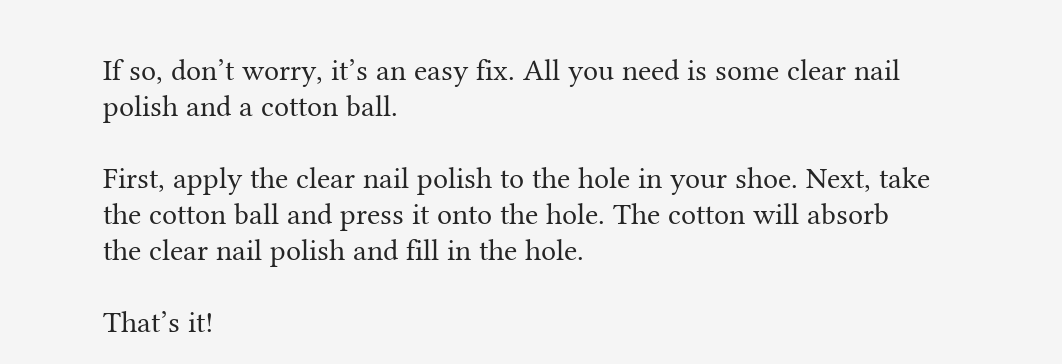If so, don’t worry, it’s an easy fix. All you need is some clear nail polish and a cotton ball.

First, apply the clear nail polish to the hole in your shoe. Next, take the cotton ball and press it onto the hole. The cotton will absorb the clear nail polish and fill in the hole.

That’s it!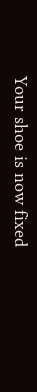Your shoe is now fixed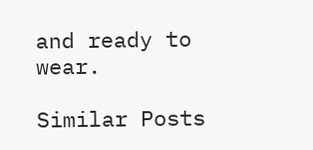and ready to wear.

Similar Posts